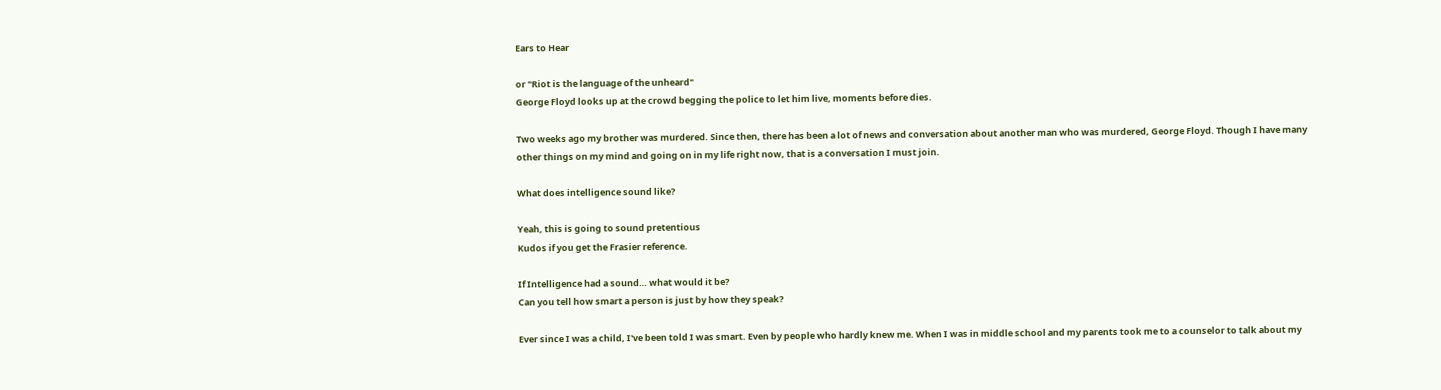Ears to Hear

or "Riot is the language of the unheard"
George Floyd looks up at the crowd begging the police to let him live, moments before dies.

Two weeks ago my brother was murdered. Since then, there has been a lot of news and conversation about another man who was murdered, George Floyd. Though I have many other things on my mind and going on in my life right now, that is a conversation I must join.

What does intelligence sound like?

Yeah, this is going to sound pretentious
Kudos if you get the Frasier reference.

If Intelligence had a sound… what would it be?
Can you tell how smart a person is just by how they speak?

Ever since I was a child, I've been told I was smart. Even by people who hardly knew me. When I was in middle school and my parents took me to a counselor to talk about my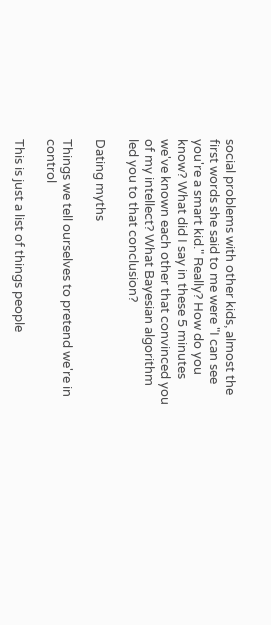social problems with other kids, almost the first words she said to me were "I can see you're a smart kid." Really? How do you know? What did I say in these 5 minutes we've known each other that convinced you of my intellect? What Bayesian algorithm led you to that conclusion?

Dating myths

Things we tell ourselves to pretend we're in control

This is just a list of things people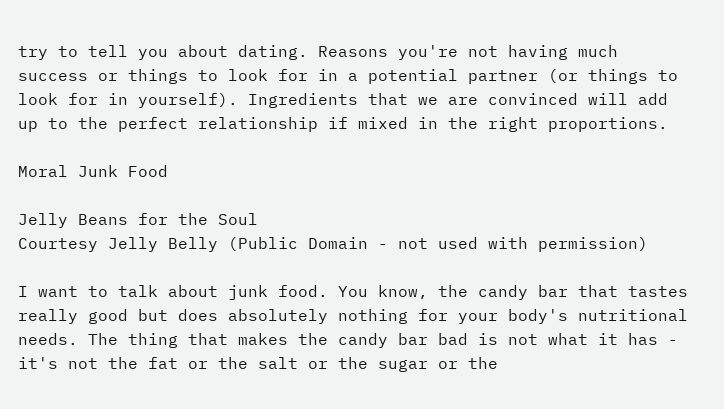try to tell you about dating. Reasons you're not having much success or things to look for in a potential partner (or things to look for in yourself). Ingredients that we are convinced will add up to the perfect relationship if mixed in the right proportions.

Moral Junk Food

Jelly Beans for the Soul
Courtesy Jelly Belly (Public Domain - not used with permission)

I want to talk about junk food. You know, the candy bar that tastes really good but does absolutely nothing for your body's nutritional needs. The thing that makes the candy bar bad is not what it has - it's not the fat or the salt or the sugar or the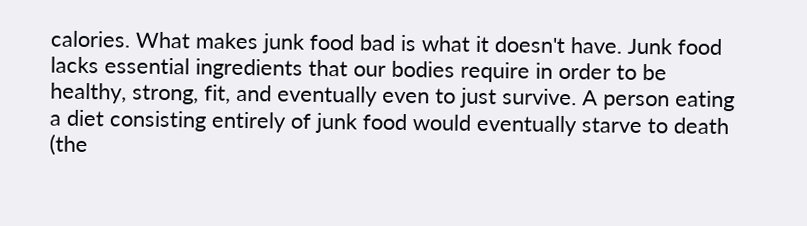calories. What makes junk food bad is what it doesn't have. Junk food lacks essential ingredients that our bodies require in order to be healthy, strong, fit, and eventually even to just survive. A person eating a diet consisting entirely of junk food would eventually starve to death (the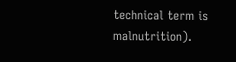technical term is malnutrition).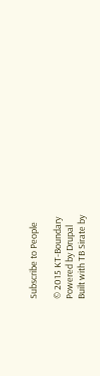Subscribe to People

© 2015 KT-Boundary
Powered by Drupal
Built with TB Sirate by